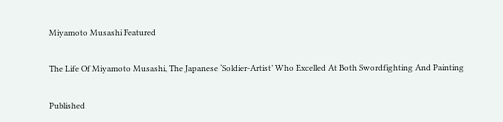Miyamoto Musashi Featured

The Life Of Miyamoto Musashi, The Japanese ‘Soldier-Artist’ Who Excelled At Both Swordfighting And Painting

Published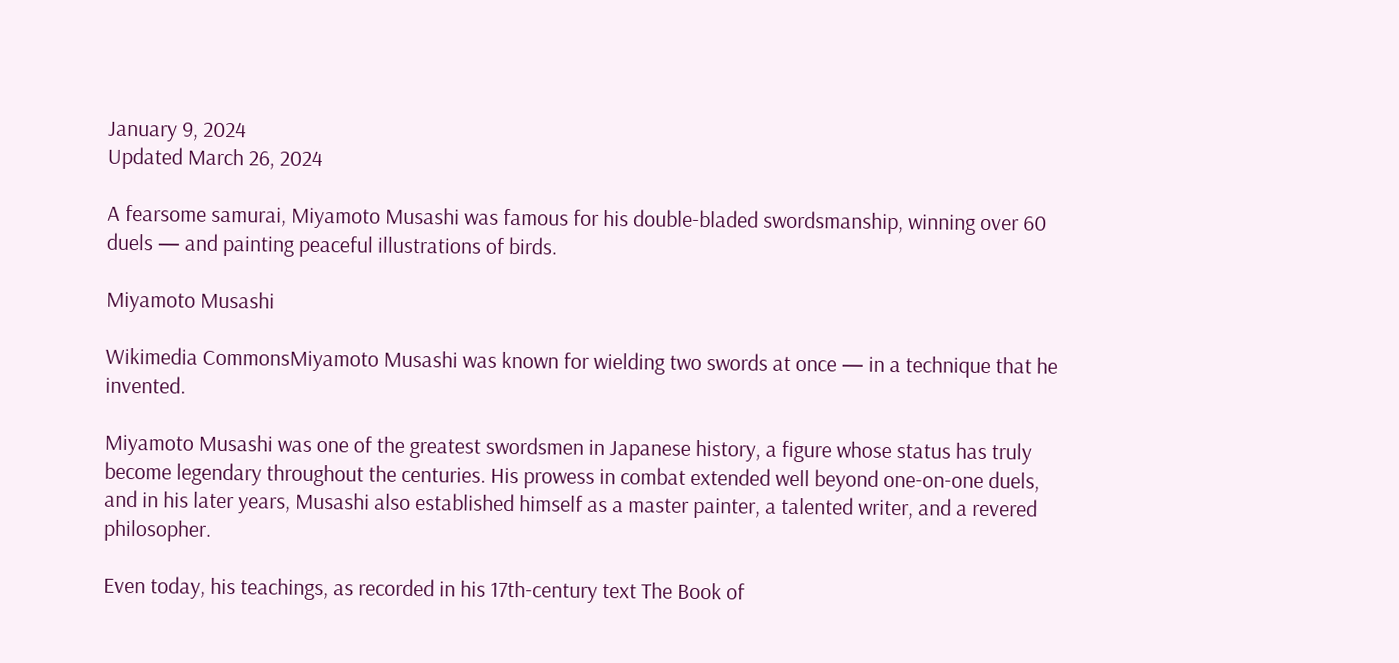January 9, 2024
Updated March 26, 2024

A fearsome samurai, Miyamoto Musashi was famous for his double-bladed swordsmanship, winning over 60 duels — and painting peaceful illustrations of birds.

Miyamoto Musashi

Wikimedia CommonsMiyamoto Musashi was known for wielding two swords at once — in a technique that he invented.

Miyamoto Musashi was one of the greatest swordsmen in Japanese history, a figure whose status has truly become legendary throughout the centuries. His prowess in combat extended well beyond one-on-one duels, and in his later years, Musashi also established himself as a master painter, a talented writer, and a revered philosopher.

Even today, his teachings, as recorded in his 17th-century text The Book of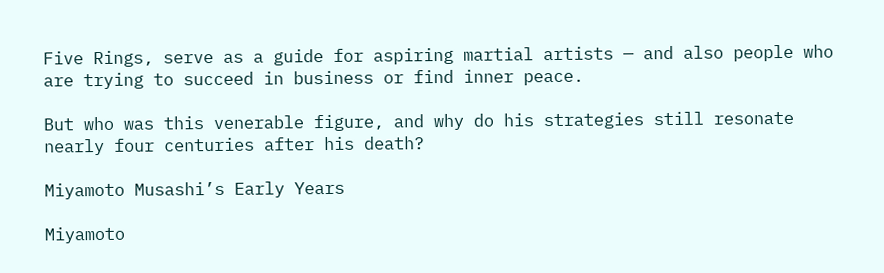Five Rings, serve as a guide for aspiring martial artists — and also people who are trying to succeed in business or find inner peace.

But who was this venerable figure, and why do his strategies still resonate nearly four centuries after his death?

Miyamoto Musashi’s Early Years

Miyamoto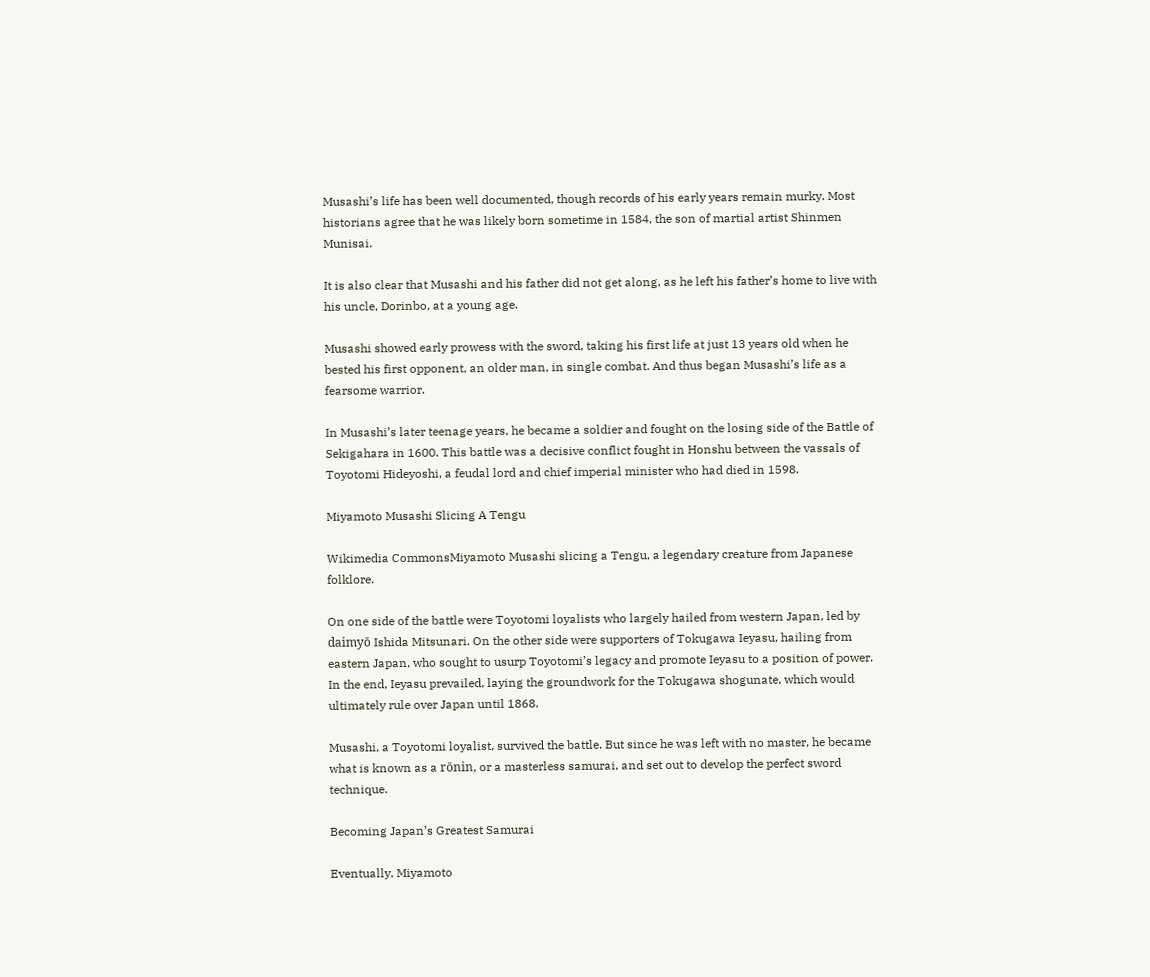Musashi’s life has been well documented, though records of his early years remain murky. Most historians agree that he was likely born sometime in 1584, the son of martial artist Shinmen Munisai.

It is also clear that Musashi and his father did not get along, as he left his father’s home to live with his uncle, Dorinbo, at a young age.

Musashi showed early prowess with the sword, taking his first life at just 13 years old when he bested his first opponent, an older man, in single combat. And thus began Musashi’s life as a fearsome warrior.

In Musashi’s later teenage years, he became a soldier and fought on the losing side of the Battle of Sekigahara in 1600. This battle was a decisive conflict fought in Honshu between the vassals of Toyotomi Hideyoshi, a feudal lord and chief imperial minister who had died in 1598.

Miyamoto Musashi Slicing A Tengu

Wikimedia CommonsMiyamoto Musashi slicing a Tengu, a legendary creature from Japanese folklore.

On one side of the battle were Toyotomi loyalists who largely hailed from western Japan, led by daimyō Ishida Mitsunari. On the other side were supporters of Tokugawa Ieyasu, hailing from eastern Japan, who sought to usurp Toyotomi’s legacy and promote Ieyasu to a position of power. In the end, Ieyasu prevailed, laying the groundwork for the Tokugawa shogunate, which would ultimately rule over Japan until 1868.

Musashi, a Toyotomi loyalist, survived the battle. But since he was left with no master, he became what is known as a rōnin, or a masterless samurai, and set out to develop the perfect sword technique.

Becoming Japan’s Greatest Samurai

Eventually, Miyamoto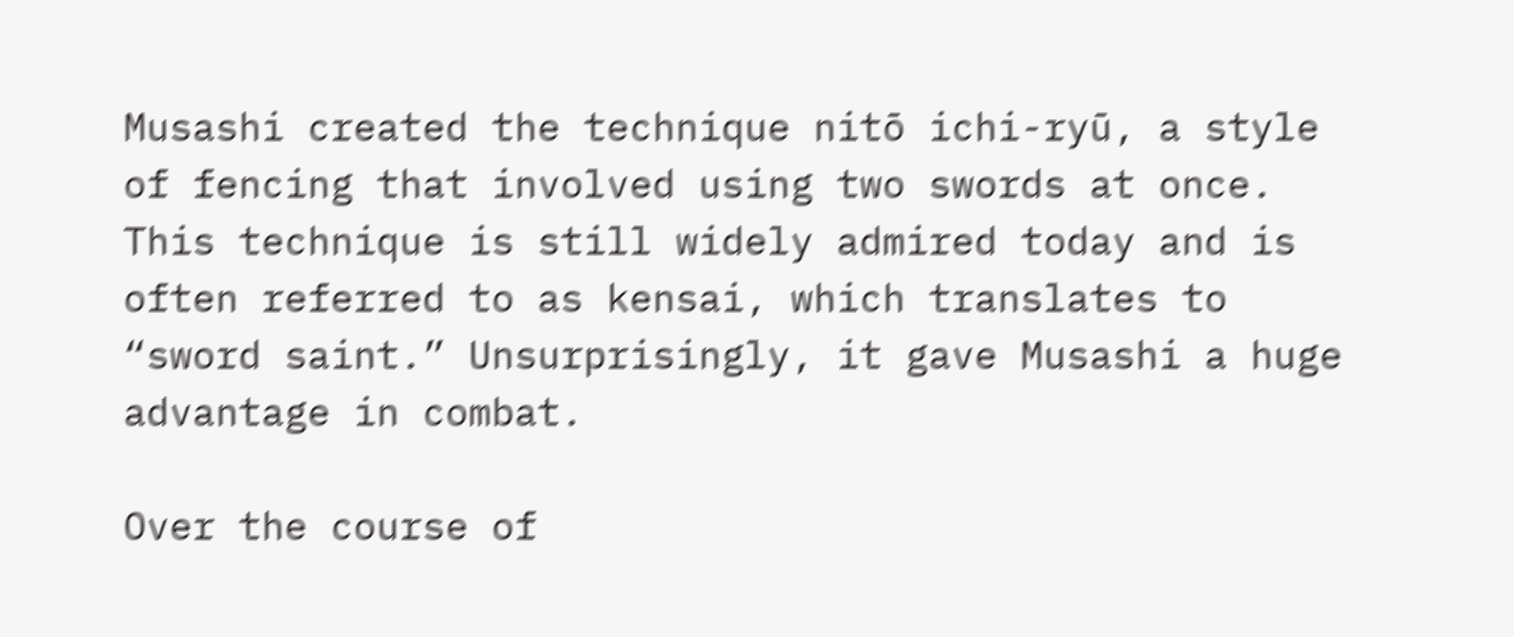Musashi created the technique nitō ichi-ryū, a style of fencing that involved using two swords at once. This technique is still widely admired today and is often referred to as kensai, which translates to “sword saint.” Unsurprisingly, it gave Musashi a huge advantage in combat.

Over the course of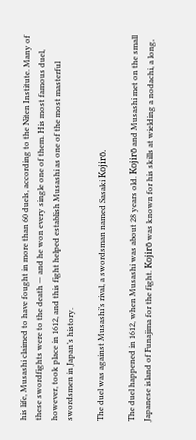his life, Musashi claimed to have fought in more than 60 duels, according to the Niten Institute. Many of these swordfights were to the death — and he won every single one of them. His most famous duel, however, took place in 1612, and this fight helped establish Musashi as one of the most masterful swordsmen in Japan’s history.

The duel was against Musashi’s rival, a swordsman named Sasaki Kojirō.

The duel happened in 1612, when Musashi was about 28 years old. Kojirō and Musashi met on the small Japanese island of Funajima for the fight. Kojirō was known for his skills at wielding a nodachi, a long,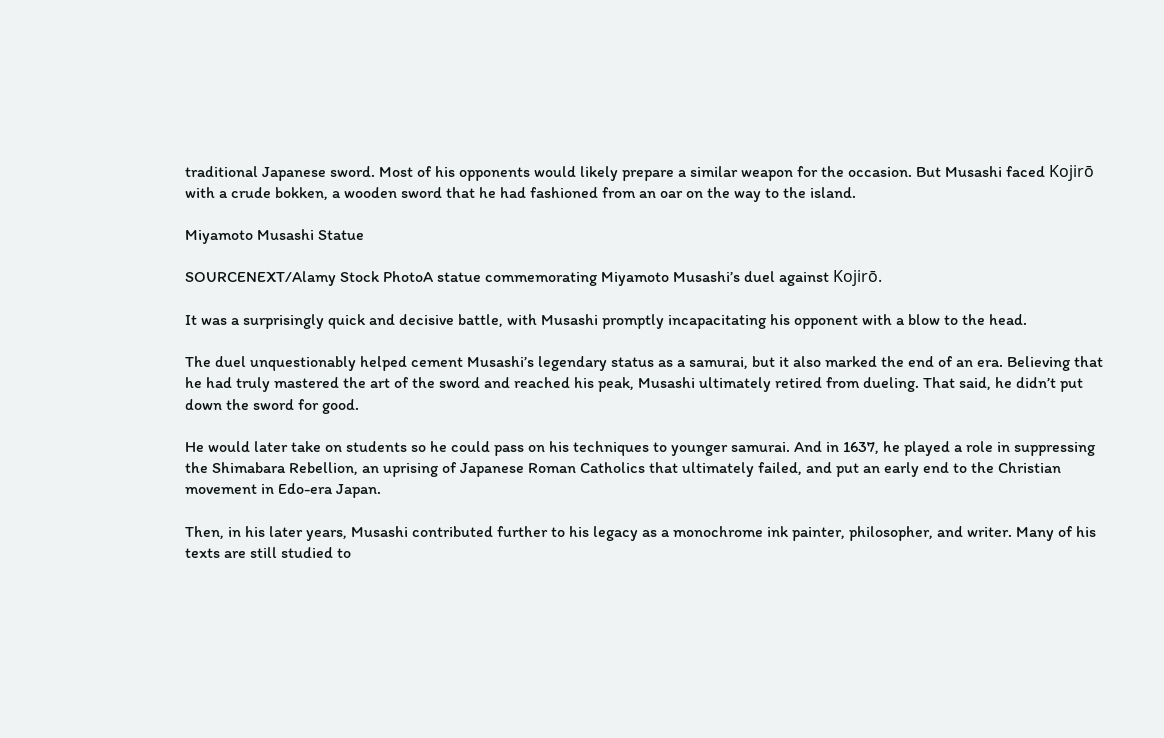traditional Japanese sword. Most of his opponents would likely prepare a similar weapon for the occasion. But Musashi faced Kojirō with a crude bokken, a wooden sword that he had fashioned from an oar on the way to the island.

Miyamoto Musashi Statue

SOURCENEXT/Alamy Stock PhotoA statue commemorating Miyamoto Musashi’s duel against Kojirō.

It was a surprisingly quick and decisive battle, with Musashi promptly incapacitating his opponent with a blow to the head.

The duel unquestionably helped cement Musashi’s legendary status as a samurai, but it also marked the end of an era. Believing that he had truly mastered the art of the sword and reached his peak, Musashi ultimately retired from dueling. That said, he didn’t put down the sword for good.

He would later take on students so he could pass on his techniques to younger samurai. And in 1637, he played a role in suppressing the Shimabara Rebellion, an uprising of Japanese Roman Catholics that ultimately failed, and put an early end to the Christian movement in Edo-era Japan.

Then, in his later years, Musashi contributed further to his legacy as a monochrome ink painter, philosopher, and writer. Many of his texts are still studied to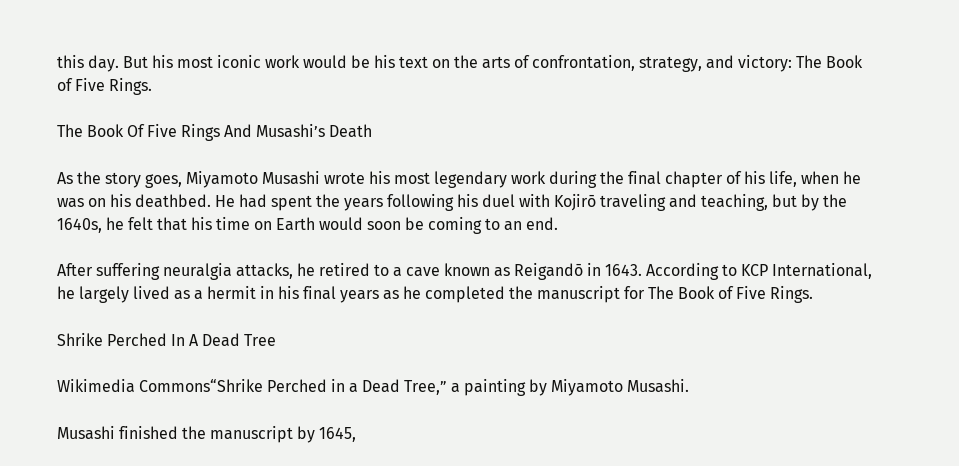this day. But his most iconic work would be his text on the arts of confrontation, strategy, and victory: The Book of Five Rings.

The Book Of Five Rings And Musashi’s Death

As the story goes, Miyamoto Musashi wrote his most legendary work during the final chapter of his life, when he was on his deathbed. He had spent the years following his duel with Kojirō traveling and teaching, but by the 1640s, he felt that his time on Earth would soon be coming to an end.

After suffering neuralgia attacks, he retired to a cave known as Reigandō in 1643. According to KCP International, he largely lived as a hermit in his final years as he completed the manuscript for The Book of Five Rings.

Shrike Perched In A Dead Tree

Wikimedia Commons“Shrike Perched in a Dead Tree,” a painting by Miyamoto Musashi.

Musashi finished the manuscript by 1645,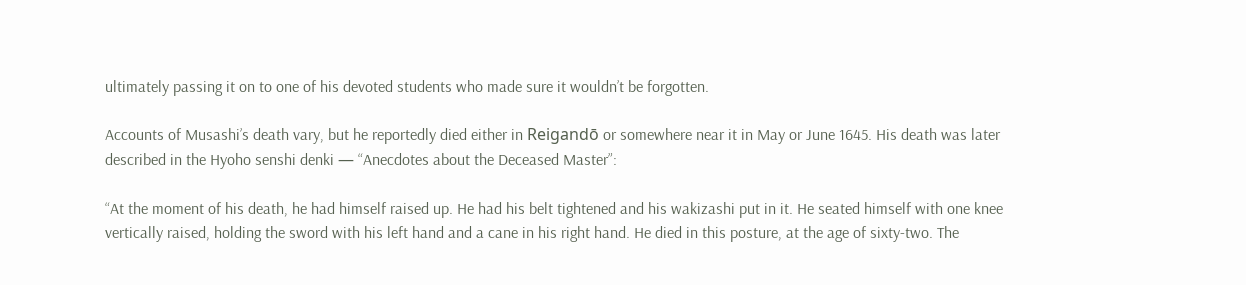ultimately passing it on to one of his devoted students who made sure it wouldn’t be forgotten.

Accounts of Musashi’s death vary, but he reportedly died either in Reigandō or somewhere near it in May or June 1645. His death was later described in the Hyoho senshi denki — “Anecdotes about the Deceased Master”:

“At the moment of his death, he had himself raised up. He had his belt tightened and his wakizashi put in it. He seated himself with one knee vertically raised, holding the sword with his left hand and a cane in his right hand. He died in this posture, at the age of sixty-two. The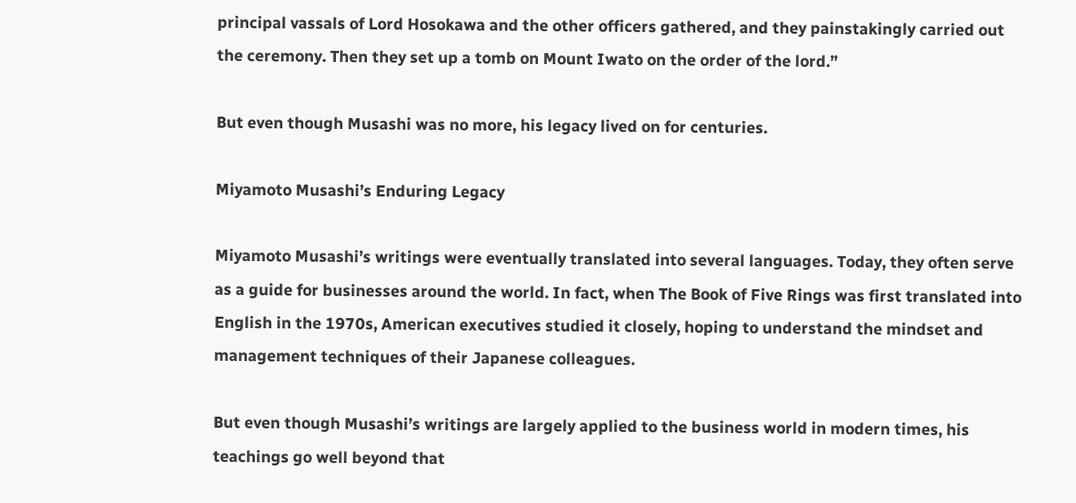principal vassals of Lord Hosokawa and the other officers gathered, and they painstakingly carried out the ceremony. Then they set up a tomb on Mount Iwato on the order of the lord.”

But even though Musashi was no more, his legacy lived on for centuries.

Miyamoto Musashi’s Enduring Legacy

Miyamoto Musashi’s writings were eventually translated into several languages. Today, they often serve as a guide for businesses around the world. In fact, when The Book of Five Rings was first translated into English in the 1970s, American executives studied it closely, hoping to understand the mindset and management techniques of their Japanese colleagues.

But even though Musashi’s writings are largely applied to the business world in modern times, his teachings go well beyond that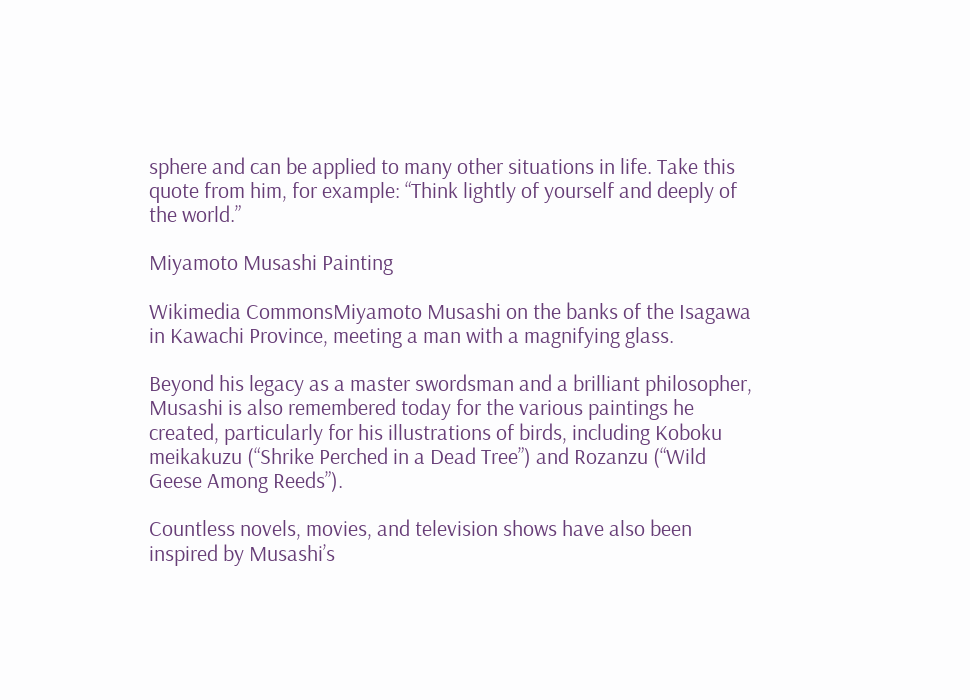sphere and can be applied to many other situations in life. Take this quote from him, for example: “Think lightly of yourself and deeply of the world.”

Miyamoto Musashi Painting

Wikimedia CommonsMiyamoto Musashi on the banks of the Isagawa in Kawachi Province, meeting a man with a magnifying glass.

Beyond his legacy as a master swordsman and a brilliant philosopher, Musashi is also remembered today for the various paintings he created, particularly for his illustrations of birds, including Koboku meikakuzu (“Shrike Perched in a Dead Tree”) and Rozanzu (“Wild Geese Among Reeds”).

Countless novels, movies, and television shows have also been inspired by Musashi’s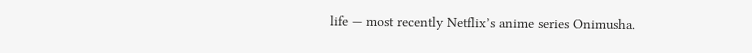life — most recently Netflix’s anime series Onimusha.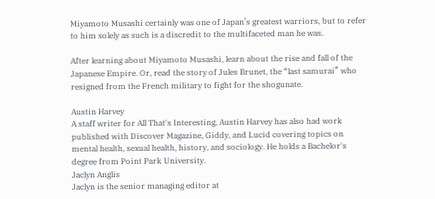Miyamoto Musashi certainly was one of Japan’s greatest warriors, but to refer to him solely as such is a discredit to the multifaceted man he was.

After learning about Miyamoto Musashi, learn about the rise and fall of the Japanese Empire. Or, read the story of Jules Brunet, the “last samurai” who resigned from the French military to fight for the shogunate.

Austin Harvey
A staff writer for All That's Interesting, Austin Harvey has also had work published with Discover Magazine, Giddy, and Lucid covering topics on mental health, sexual health, history, and sociology. He holds a Bachelor's degree from Point Park University.
Jaclyn Anglis
Jaclyn is the senior managing editor at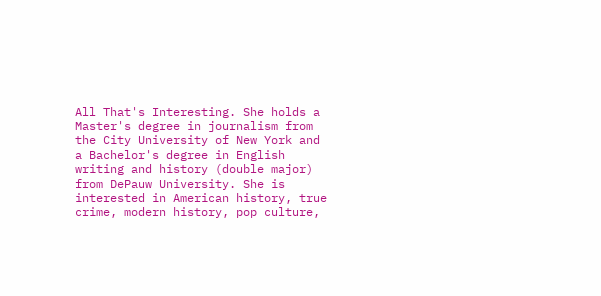All That's Interesting. She holds a Master's degree in journalism from the City University of New York and a Bachelor's degree in English writing and history (double major) from DePauw University. She is interested in American history, true crime, modern history, pop culture,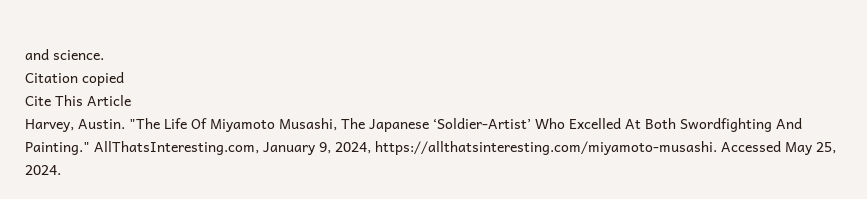and science.
Citation copied
Cite This Article
Harvey, Austin. "The Life Of Miyamoto Musashi, The Japanese ‘Soldier-Artist’ Who Excelled At Both Swordfighting And Painting." AllThatsInteresting.com, January 9, 2024, https://allthatsinteresting.com/miyamoto-musashi. Accessed May 25, 2024.